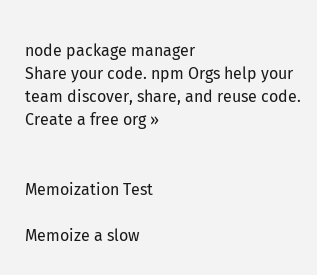node package manager
Share your code. npm Orgs help your team discover, share, and reuse code. Create a free org »


Memoization Test

Memoize a slow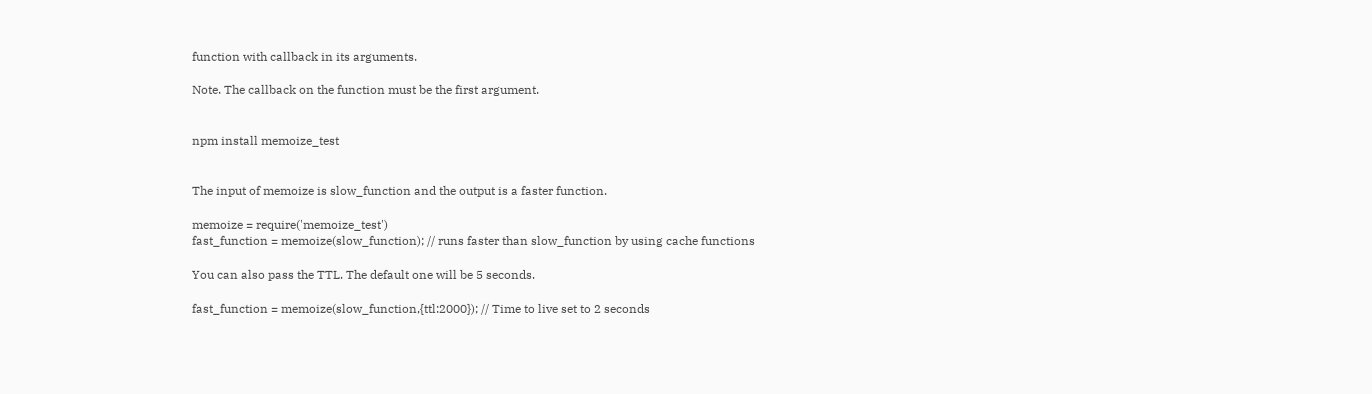function with callback in its arguments.

Note. The callback on the function must be the first argument.


npm install memoize_test


The input of memoize is slow_function and the output is a faster function.

memoize = require('memoize_test')
fast_function = memoize(slow_function); // runs faster than slow_function by using cache functions

You can also pass the TTL. The default one will be 5 seconds.

fast_function = memoize(slow_function,{ttl:2000}); // Time to live set to 2 seconds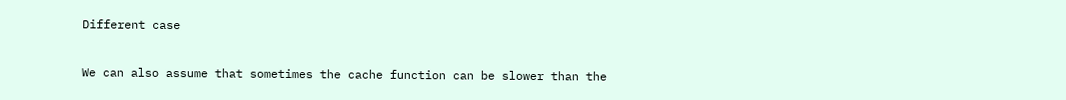Different case

We can also assume that sometimes the cache function can be slower than the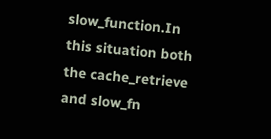slow_function.In this situation both the cache_retrieve and slow_fn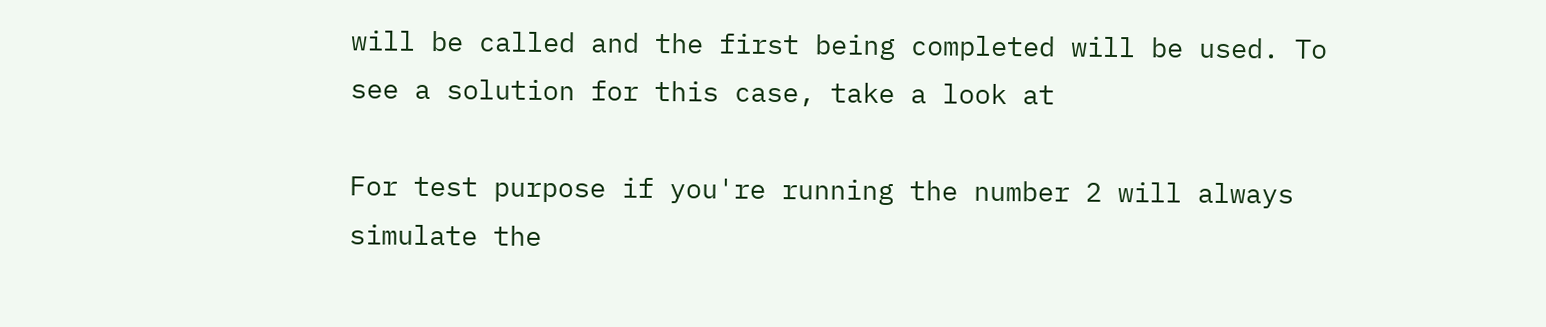will be called and the first being completed will be used. To see a solution for this case, take a look at

For test purpose if you're running the number 2 will always simulate the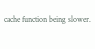cache function being slower.